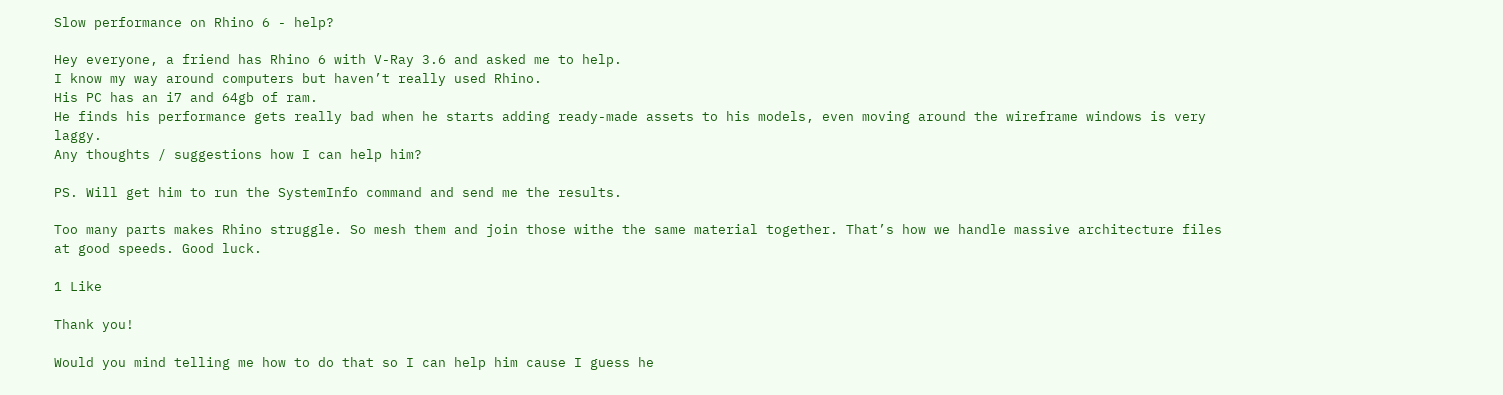Slow performance on Rhino 6 - help?

Hey everyone, a friend has Rhino 6 with V-Ray 3.6 and asked me to help.
I know my way around computers but haven’t really used Rhino.
His PC has an i7 and 64gb of ram.
He finds his performance gets really bad when he starts adding ready-made assets to his models, even moving around the wireframe windows is very laggy.
Any thoughts / suggestions how I can help him?

PS. Will get him to run the SystemInfo command and send me the results.

Too many parts makes Rhino struggle. So mesh them and join those withe the same material together. That’s how we handle massive architecture files at good speeds. Good luck.

1 Like

Thank you!

Would you mind telling me how to do that so I can help him cause I guess he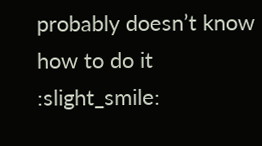probably doesn’t know how to do it :slight_smile: